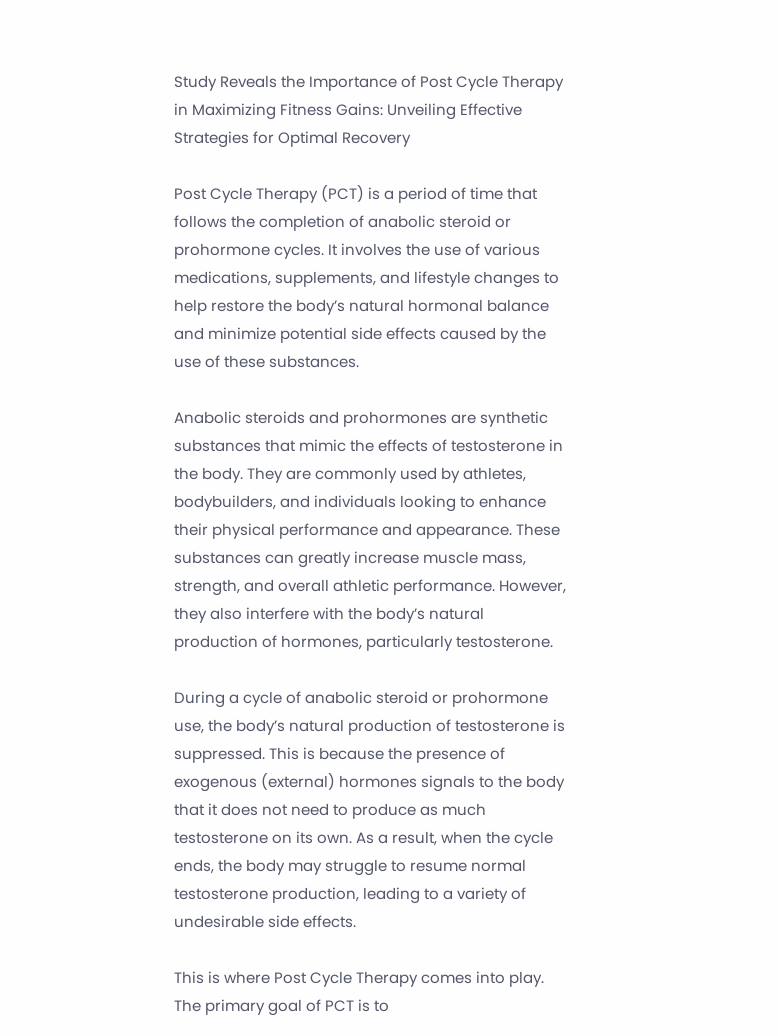Study Reveals the Importance of Post Cycle Therapy in Maximizing Fitness Gains: Unveiling Effective Strategies for Optimal Recovery

Post Cycle Therapy (PCT) is a period of time that follows the completion of anabolic steroid or prohormone cycles. It involves the use of various medications, supplements, and lifestyle changes to help restore the body’s natural hormonal balance and minimize potential side effects caused by the use of these substances.

Anabolic steroids and prohormones are synthetic substances that mimic the effects of testosterone in the body. They are commonly used by athletes, bodybuilders, and individuals looking to enhance their physical performance and appearance. These substances can greatly increase muscle mass, strength, and overall athletic performance. However, they also interfere with the body’s natural production of hormones, particularly testosterone.

During a cycle of anabolic steroid or prohormone use, the body’s natural production of testosterone is suppressed. This is because the presence of exogenous (external) hormones signals to the body that it does not need to produce as much testosterone on its own. As a result, when the cycle ends, the body may struggle to resume normal testosterone production, leading to a variety of undesirable side effects.

This is where Post Cycle Therapy comes into play. The primary goal of PCT is to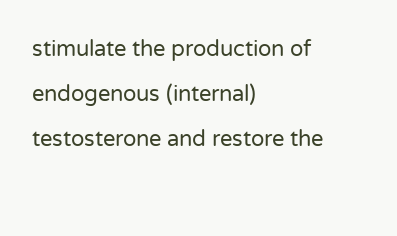stimulate the production of endogenous (internal) testosterone and restore the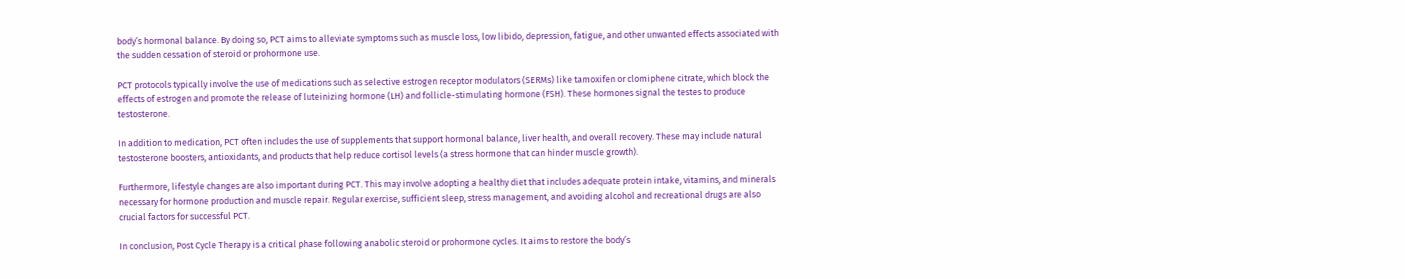body’s hormonal balance. By doing so, PCT aims to alleviate symptoms such as muscle loss, low libido, depression, fatigue, and other unwanted effects associated with the sudden cessation of steroid or prohormone use.

PCT protocols typically involve the use of medications such as selective estrogen receptor modulators (SERMs) like tamoxifen or clomiphene citrate, which block the effects of estrogen and promote the release of luteinizing hormone (LH) and follicle-stimulating hormone (FSH). These hormones signal the testes to produce testosterone.

In addition to medication, PCT often includes the use of supplements that support hormonal balance, liver health, and overall recovery. These may include natural testosterone boosters, antioxidants, and products that help reduce cortisol levels (a stress hormone that can hinder muscle growth).

Furthermore, lifestyle changes are also important during PCT. This may involve adopting a healthy diet that includes adequate protein intake, vitamins, and minerals necessary for hormone production and muscle repair. Regular exercise, sufficient sleep, stress management, and avoiding alcohol and recreational drugs are also crucial factors for successful PCT.

In conclusion, Post Cycle Therapy is a critical phase following anabolic steroid or prohormone cycles. It aims to restore the body’s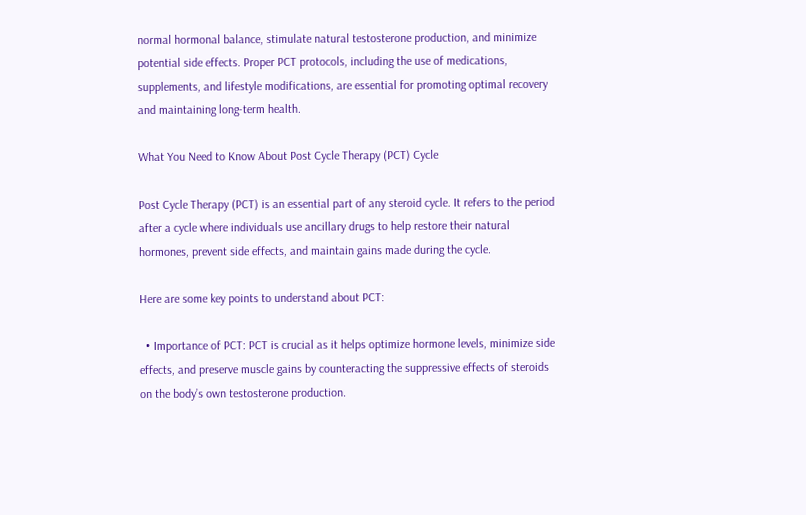normal hormonal balance, stimulate natural testosterone production, and minimize potential side effects. Proper PCT protocols, including the use of medications, supplements, and lifestyle modifications, are essential for promoting optimal recovery and maintaining long-term health.

What You Need to Know About Post Cycle Therapy (PCT) Cycle

Post Cycle Therapy (PCT) is an essential part of any steroid cycle. It refers to the period after a cycle where individuals use ancillary drugs to help restore their natural hormones, prevent side effects, and maintain gains made during the cycle.

Here are some key points to understand about PCT:

  • Importance of PCT: PCT is crucial as it helps optimize hormone levels, minimize side effects, and preserve muscle gains by counteracting the suppressive effects of steroids on the body’s own testosterone production.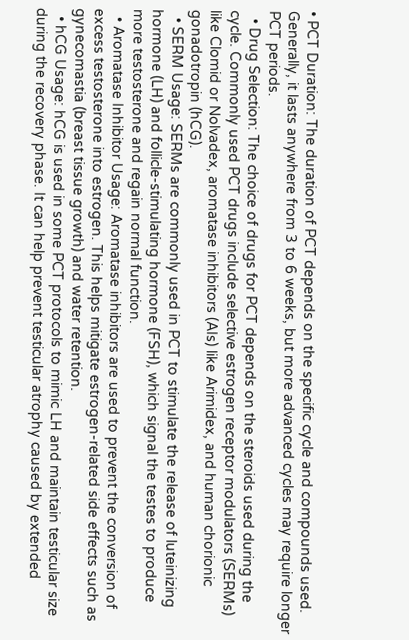• PCT Duration: The duration of PCT depends on the specific cycle and compounds used. Generally, it lasts anywhere from 3 to 6 weeks, but more advanced cycles may require longer PCT periods.
  • Drug Selection: The choice of drugs for PCT depends on the steroids used during the cycle. Commonly used PCT drugs include selective estrogen receptor modulators (SERMs) like Clomid or Nolvadex, aromatase inhibitors (AIs) like Arimidex, and human chorionic gonadotropin (hCG).
  • SERM Usage: SERMs are commonly used in PCT to stimulate the release of luteinizing hormone (LH) and follicle-stimulating hormone (FSH), which signal the testes to produce more testosterone and regain normal function.
  • Aromatase Inhibitor Usage: Aromatase inhibitors are used to prevent the conversion of excess testosterone into estrogen. This helps mitigate estrogen-related side effects such as gynecomastia (breast tissue growth) and water retention.
  • hCG Usage: hCG is used in some PCT protocols to mimic LH and maintain testicular size during the recovery phase. It can help prevent testicular atrophy caused by extended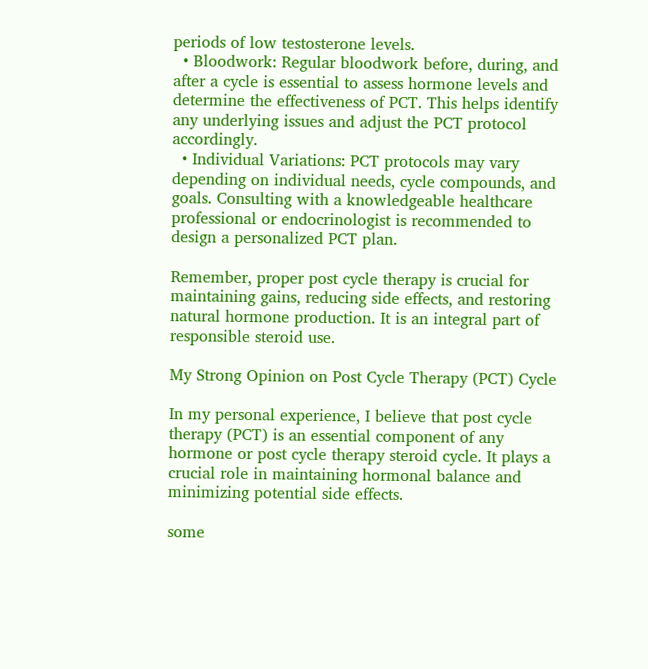periods of low testosterone levels.
  • Bloodwork: Regular bloodwork before, during, and after a cycle is essential to assess hormone levels and determine the effectiveness of PCT. This helps identify any underlying issues and adjust the PCT protocol accordingly.
  • Individual Variations: PCT protocols may vary depending on individual needs, cycle compounds, and goals. Consulting with a knowledgeable healthcare professional or endocrinologist is recommended to design a personalized PCT plan.

Remember, proper post cycle therapy is crucial for maintaining gains, reducing side effects, and restoring natural hormone production. It is an integral part of responsible steroid use.

My Strong Opinion on Post Cycle Therapy (PCT) Cycle

In my personal experience, I believe that post cycle therapy (PCT) is an essential component of any hormone or post cycle therapy steroid cycle. It plays a crucial role in maintaining hormonal balance and minimizing potential side effects.

some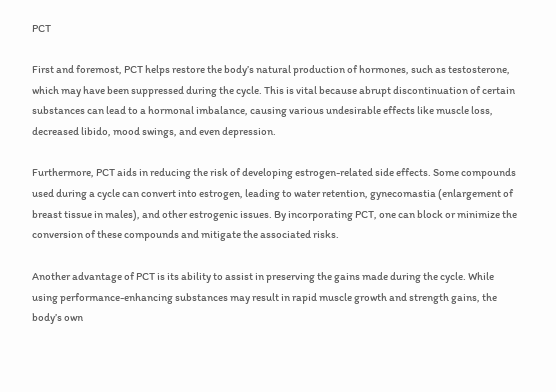PCT

First and foremost, PCT helps restore the body’s natural production of hormones, such as testosterone, which may have been suppressed during the cycle. This is vital because abrupt discontinuation of certain substances can lead to a hormonal imbalance, causing various undesirable effects like muscle loss, decreased libido, mood swings, and even depression.

Furthermore, PCT aids in reducing the risk of developing estrogen-related side effects. Some compounds used during a cycle can convert into estrogen, leading to water retention, gynecomastia (enlargement of breast tissue in males), and other estrogenic issues. By incorporating PCT, one can block or minimize the conversion of these compounds and mitigate the associated risks.

Another advantage of PCT is its ability to assist in preserving the gains made during the cycle. While using performance-enhancing substances may result in rapid muscle growth and strength gains, the body’s own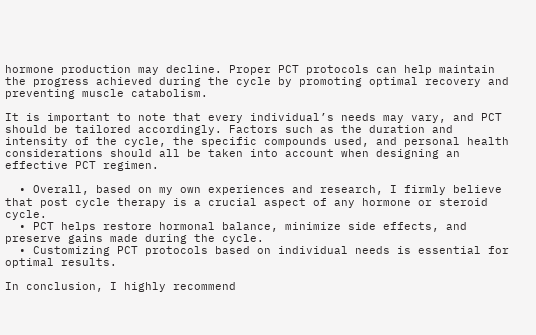hormone production may decline. Proper PCT protocols can help maintain the progress achieved during the cycle by promoting optimal recovery and preventing muscle catabolism.

It is important to note that every individual’s needs may vary, and PCT should be tailored accordingly. Factors such as the duration and intensity of the cycle, the specific compounds used, and personal health considerations should all be taken into account when designing an effective PCT regimen.

  • Overall, based on my own experiences and research, I firmly believe that post cycle therapy is a crucial aspect of any hormone or steroid cycle.
  • PCT helps restore hormonal balance, minimize side effects, and preserve gains made during the cycle.
  • Customizing PCT protocols based on individual needs is essential for optimal results.

In conclusion, I highly recommend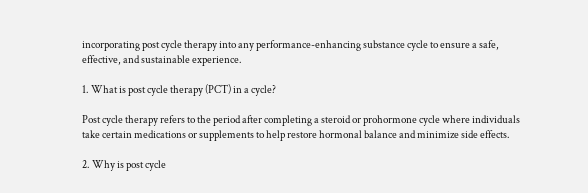incorporating post cycle therapy into any performance-enhancing substance cycle to ensure a safe, effective, and sustainable experience.

1. What is post cycle therapy (PCT) in a cycle?

Post cycle therapy refers to the period after completing a steroid or prohormone cycle where individuals take certain medications or supplements to help restore hormonal balance and minimize side effects.

2. Why is post cycle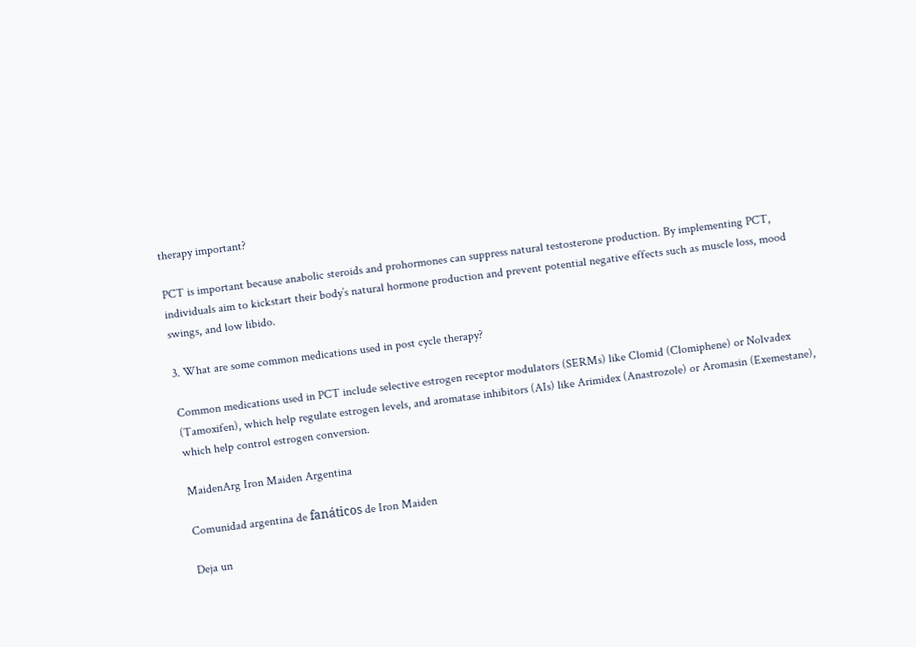therapy important?

PCT is important because anabolic steroids and prohormones can suppress natural testosterone production. By implementing PCT, individuals aim to kickstart their body’s natural hormone production and prevent potential negative effects such as muscle loss, mood swings, and low libido.

3. What are some common medications used in post cycle therapy?

Common medications used in PCT include selective estrogen receptor modulators (SERMs) like Clomid (Clomiphene) or Nolvadex (Tamoxifen), which help regulate estrogen levels, and aromatase inhibitors (AIs) like Arimidex (Anastrozole) or Aromasin (Exemestane), which help control estrogen conversion.

MaidenArg Iron Maiden Argentina

Comunidad argentina de fanáticos de Iron Maiden

Deja un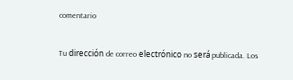comentario

Tu dirección de correo electrónico no será publicada. Los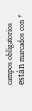campos obligatorios están marcados con *